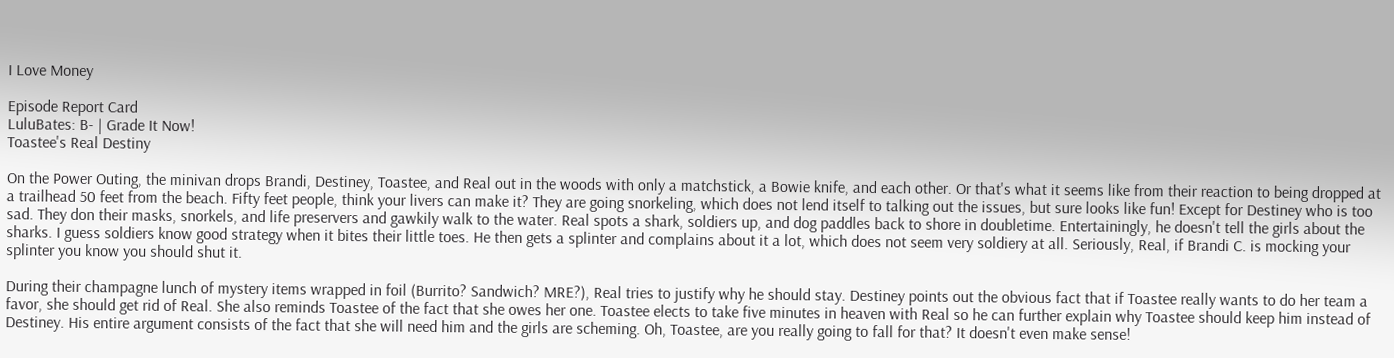I Love Money

Episode Report Card
LuluBates: B- | Grade It Now!
Toastee's Real Destiny

On the Power Outing, the minivan drops Brandi, Destiney, Toastee, and Real out in the woods with only a matchstick, a Bowie knife, and each other. Or that's what it seems like from their reaction to being dropped at a trailhead 50 feet from the beach. Fifty feet people, think your livers can make it? They are going snorkeling, which does not lend itself to talking out the issues, but sure looks like fun! Except for Destiney who is too sad. They don their masks, snorkels, and life preservers and gawkily walk to the water. Real spots a shark, soldiers up, and dog paddles back to shore in doubletime. Entertainingly, he doesn't tell the girls about the sharks. I guess soldiers know good strategy when it bites their little toes. He then gets a splinter and complains about it a lot, which does not seem very soldiery at all. Seriously, Real, if Brandi C. is mocking your splinter you know you should shut it.

During their champagne lunch of mystery items wrapped in foil (Burrito? Sandwich? MRE?), Real tries to justify why he should stay. Destiney points out the obvious fact that if Toastee really wants to do her team a favor, she should get rid of Real. She also reminds Toastee of the fact that she owes her one. Toastee elects to take five minutes in heaven with Real so he can further explain why Toastee should keep him instead of Destiney. His entire argument consists of the fact that she will need him and the girls are scheming. Oh, Toastee, are you really going to fall for that? It doesn't even make sense!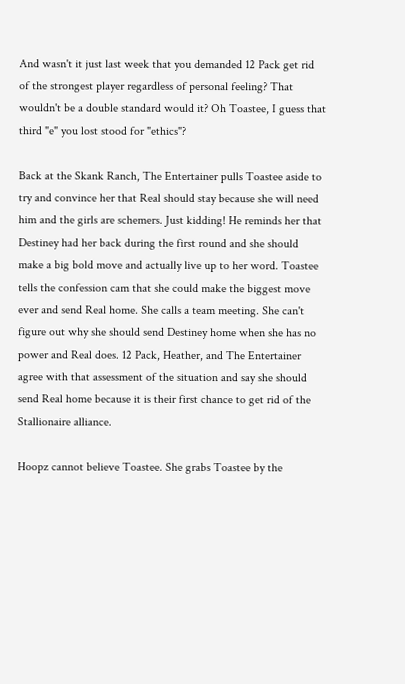And wasn't it just last week that you demanded 12 Pack get rid of the strongest player regardless of personal feeling? That wouldn't be a double standard would it? Oh Toastee, I guess that third "e" you lost stood for "ethics"?

Back at the Skank Ranch, The Entertainer pulls Toastee aside to try and convince her that Real should stay because she will need him and the girls are schemers. Just kidding! He reminds her that Destiney had her back during the first round and she should make a big bold move and actually live up to her word. Toastee tells the confession cam that she could make the biggest move ever and send Real home. She calls a team meeting. She can't figure out why she should send Destiney home when she has no power and Real does. 12 Pack, Heather, and The Entertainer agree with that assessment of the situation and say she should send Real home because it is their first chance to get rid of the Stallionaire alliance.

Hoopz cannot believe Toastee. She grabs Toastee by the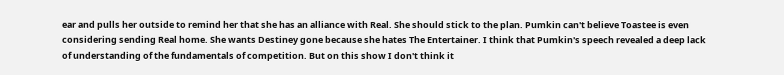ear and pulls her outside to remind her that she has an alliance with Real. She should stick to the plan. Pumkin can't believe Toastee is even considering sending Real home. She wants Destiney gone because she hates The Entertainer. I think that Pumkin's speech revealed a deep lack of understanding of the fundamentals of competition. But on this show I don't think it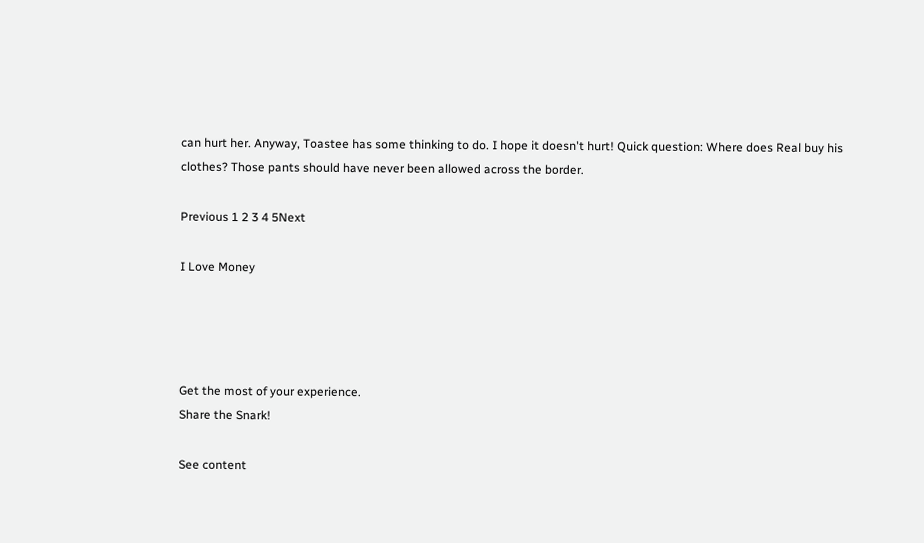can hurt her. Anyway, Toastee has some thinking to do. I hope it doesn't hurt! Quick question: Where does Real buy his clothes? Those pants should have never been allowed across the border.

Previous 1 2 3 4 5Next

I Love Money




Get the most of your experience.
Share the Snark!

See content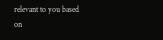relevant to you based on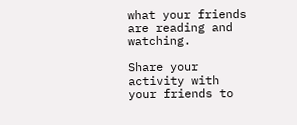what your friends are reading and watching.

Share your activity with your friends to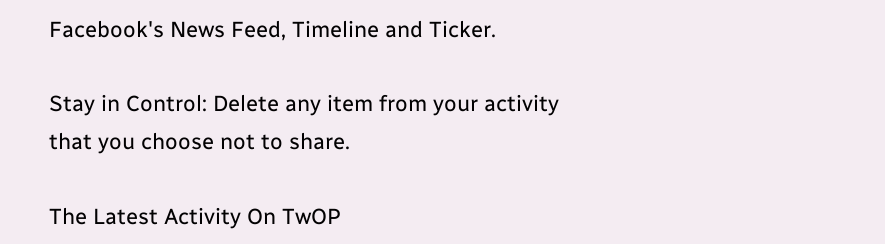Facebook's News Feed, Timeline and Ticker.

Stay in Control: Delete any item from your activity that you choose not to share.

The Latest Activity On TwOP